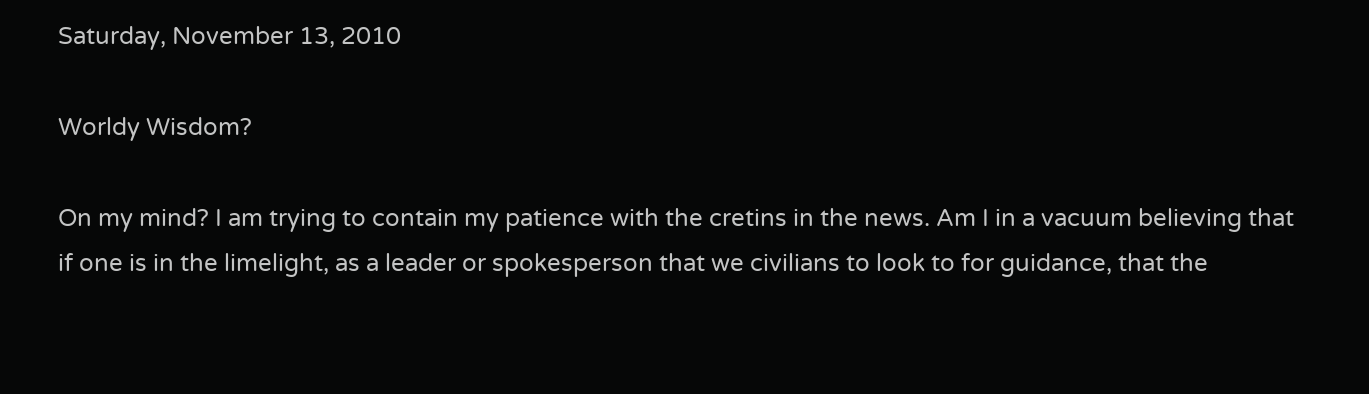Saturday, November 13, 2010

Worldy Wisdom?

On my mind? I am trying to contain my patience with the cretins in the news. Am I in a vacuum believing that if one is in the limelight, as a leader or spokesperson that we civilians to look to for guidance, that the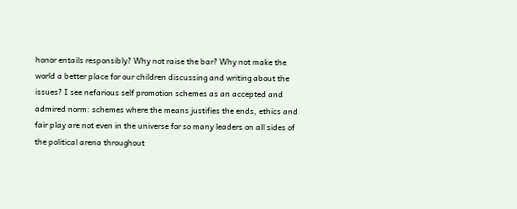honor entails responsibly? Why not raise the bar? Why not make the world a better place for our children discussing and writing about the issues? I see nefarious self promotion schemes as an accepted and admired norm: schemes where the means justifies the ends, ethics and fair play are not even in the universe for so many leaders on all sides of the political arena throughout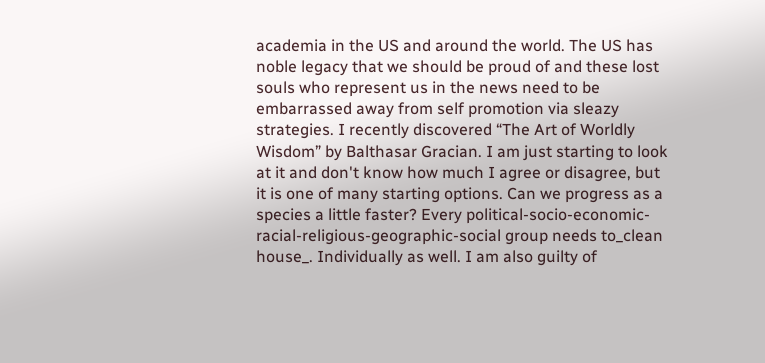academia in the US and around the world. The US has noble legacy that we should be proud of and these lost souls who represent us in the news need to be embarrassed away from self promotion via sleazy strategies. I recently discovered “The Art of Worldly Wisdom” by Balthasar Gracian. I am just starting to look at it and don't know how much I agree or disagree, but it is one of many starting options. Can we progress as a species a little faster? Every political-socio-economic-racial-religious-geographic-social group needs to_clean house_. Individually as well. I am also guilty of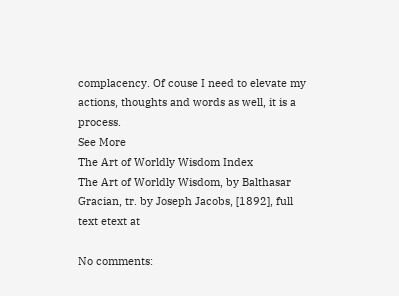complacency. Of couse I need to elevate my actions, thoughts and words as well, it is a process.
See More
The Art of Worldly Wisdom Index
The Art of Worldly Wisdom, by Balthasar Gracian, tr. by Joseph Jacobs, [1892], full text etext at

No comments: